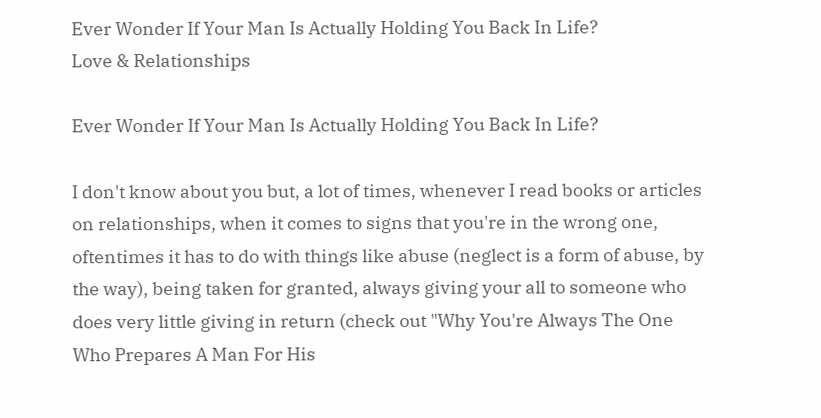Ever Wonder If Your Man Is Actually Holding You Back In Life?
Love & Relationships

Ever Wonder If Your Man Is Actually Holding You Back In Life?

I don't know about you but, a lot of times, whenever I read books or articles on relationships, when it comes to signs that you're in the wrong one, oftentimes it has to do with things like abuse (neglect is a form of abuse, by the way), being taken for granted, always giving your all to someone who does very little giving in return (check out "Why You're Always The One Who Prepares A Man For His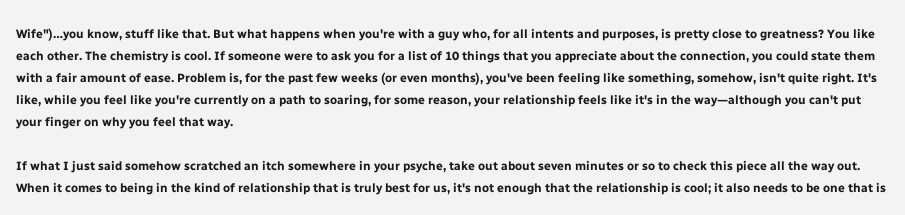Wife")…you know, stuff like that. But what happens when you're with a guy who, for all intents and purposes, is pretty close to greatness? You like each other. The chemistry is cool. If someone were to ask you for a list of 10 things that you appreciate about the connection, you could state them with a fair amount of ease. Problem is, for the past few weeks (or even months), you've been feeling like something, somehow, isn't quite right. It's like, while you feel like you're currently on a path to soaring, for some reason, your relationship feels like it's in the way—although you can't put your finger on why you feel that way.

If what I just said somehow scratched an itch somewhere in your psyche, take out about seven minutes or so to check this piece all the way out. When it comes to being in the kind of relationship that is truly best for us, it's not enough that the relationship is cool; it also needs to be one that is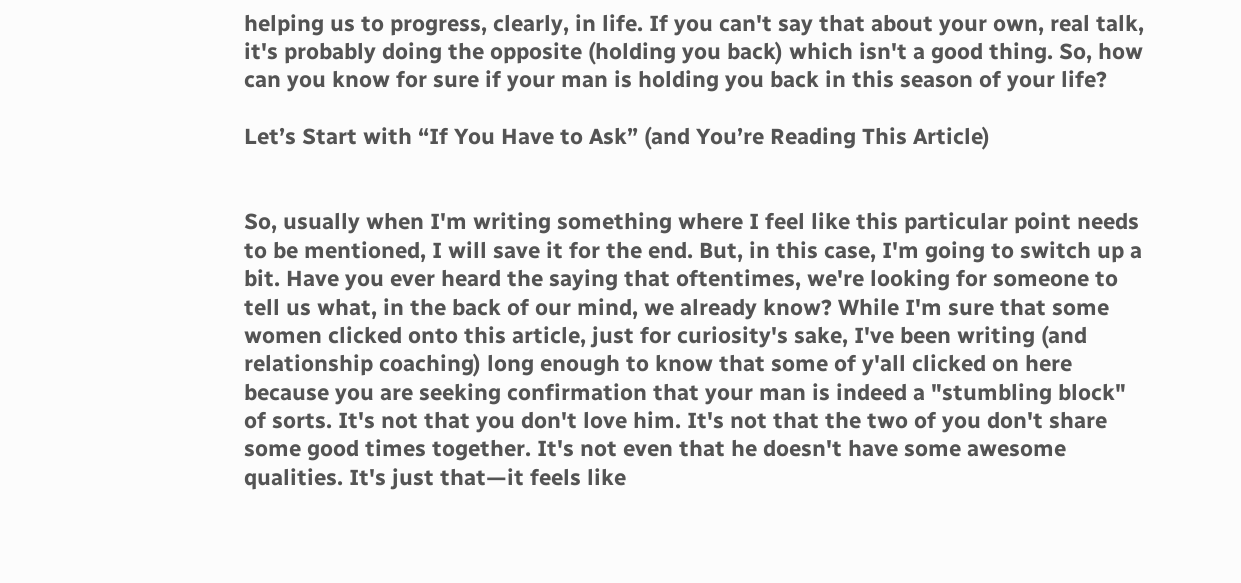helping us to progress, clearly, in life. If you can't say that about your own, real talk, it's probably doing the opposite (holding you back) which isn't a good thing. So, how can you know for sure if your man is holding you back in this season of your life?

Let’s Start with “If You Have to Ask” (and You’re Reading This Article)


So, usually when I'm writing something where I feel like this particular point needs to be mentioned, I will save it for the end. But, in this case, I'm going to switch up a bit. Have you ever heard the saying that oftentimes, we're looking for someone to tell us what, in the back of our mind, we already know? While I'm sure that some women clicked onto this article, just for curiosity's sake, I've been writing (and relationship coaching) long enough to know that some of y'all clicked on here because you are seeking confirmation that your man is indeed a "stumbling block" of sorts. It's not that you don't love him. It's not that the two of you don't share some good times together. It's not even that he doesn't have some awesome qualities. It's just that—it feels like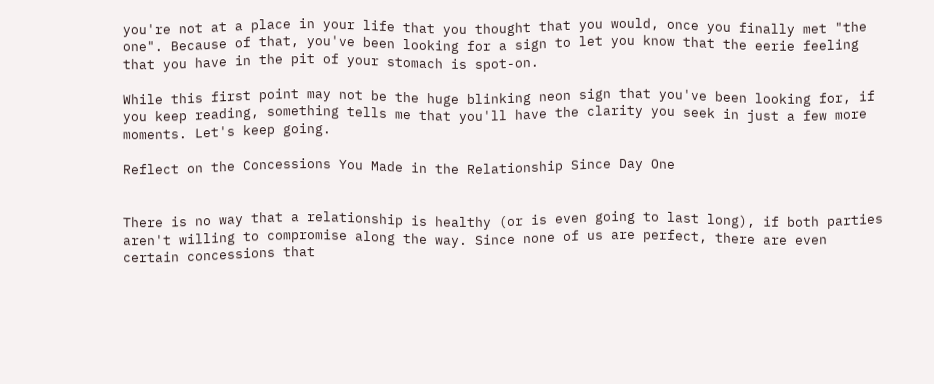you're not at a place in your life that you thought that you would, once you finally met "the one". Because of that, you've been looking for a sign to let you know that the eerie feeling that you have in the pit of your stomach is spot-on.

While this first point may not be the huge blinking neon sign that you've been looking for, if you keep reading, something tells me that you'll have the clarity you seek in just a few more moments. Let's keep going.

Reflect on the Concessions You Made in the Relationship Since Day One


There is no way that a relationship is healthy (or is even going to last long), if both parties aren't willing to compromise along the way. Since none of us are perfect, there are even certain concessions that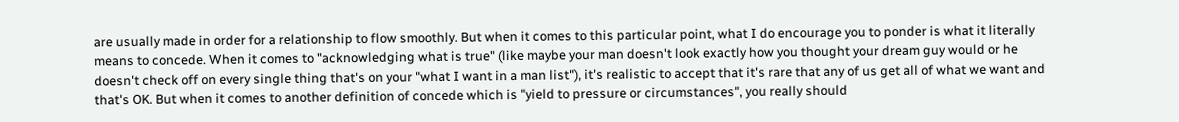are usually made in order for a relationship to flow smoothly. But when it comes to this particular point, what I do encourage you to ponder is what it literally means to concede. When it comes to "acknowledging what is true" (like maybe your man doesn't look exactly how you thought your dream guy would or he doesn't check off on every single thing that's on your "what I want in a man list"), it's realistic to accept that it's rare that any of us get all of what we want and that's OK. But when it comes to another definition of concede which is "yield to pressure or circumstances", you really should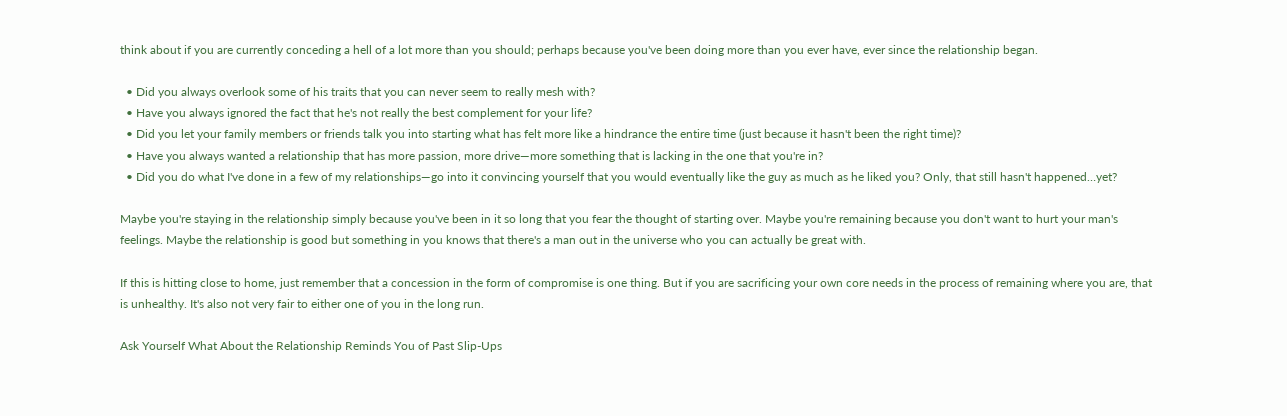think about if you are currently conceding a hell of a lot more than you should; perhaps because you've been doing more than you ever have, ever since the relationship began.

  • Did you always overlook some of his traits that you can never seem to really mesh with?
  • Have you always ignored the fact that he's not really the best complement for your life?
  • Did you let your family members or friends talk you into starting what has felt more like a hindrance the entire time (just because it hasn't been the right time)?
  • Have you always wanted a relationship that has more passion, more drive—more something that is lacking in the one that you're in?
  • Did you do what I've done in a few of my relationships—go into it convincing yourself that you would eventually like the guy as much as he liked you? Only, that still hasn't happened…yet?

Maybe you're staying in the relationship simply because you've been in it so long that you fear the thought of starting over. Maybe you're remaining because you don't want to hurt your man's feelings. Maybe the relationship is good but something in you knows that there's a man out in the universe who you can actually be great with.

If this is hitting close to home, just remember that a concession in the form of compromise is one thing. But if you are sacrificing your own core needs in the process of remaining where you are, that is unhealthy. It's also not very fair to either one of you in the long run.

Ask Yourself What About the Relationship Reminds You of Past Slip-Ups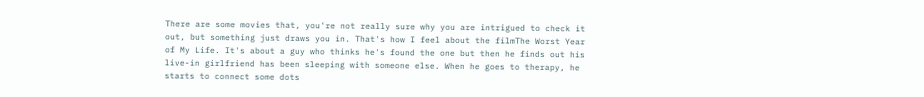There are some movies that, you're not really sure why you are intrigued to check it out, but something just draws you in. That's how I feel about the filmThe Worst Year of My Life. It's about a guy who thinks he's found the one but then he finds out his live-in girlfriend has been sleeping with someone else. When he goes to therapy, he starts to connect some dots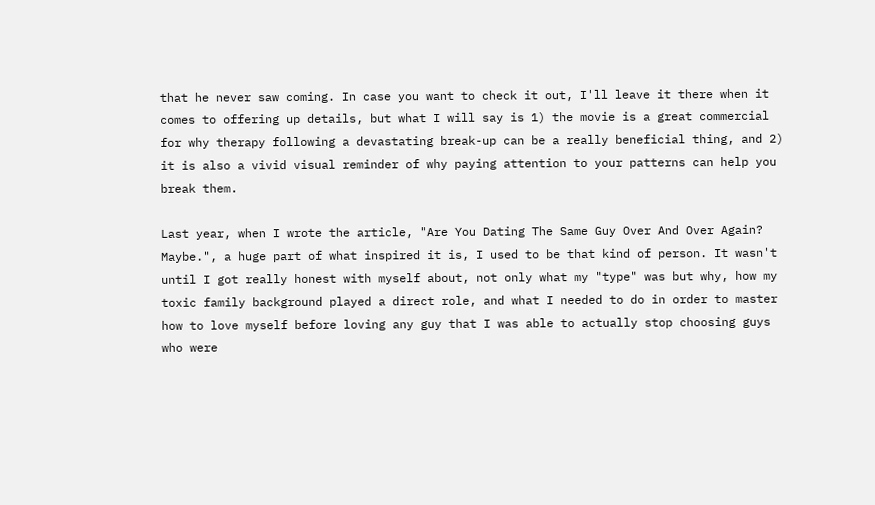that he never saw coming. In case you want to check it out, I'll leave it there when it comes to offering up details, but what I will say is 1) the movie is a great commercial for why therapy following a devastating break-up can be a really beneficial thing, and 2) it is also a vivid visual reminder of why paying attention to your patterns can help you break them.

Last year, when I wrote the article, "Are You Dating The Same Guy Over And Over Again? Maybe.", a huge part of what inspired it is, I used to be that kind of person. It wasn't until I got really honest with myself about, not only what my "type" was but why, how my toxic family background played a direct role, and what I needed to do in order to master how to love myself before loving any guy that I was able to actually stop choosing guys who were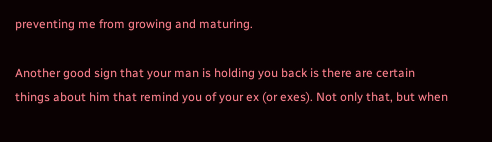preventing me from growing and maturing.

Another good sign that your man is holding you back is there are certain things about him that remind you of your ex (or exes). Not only that, but when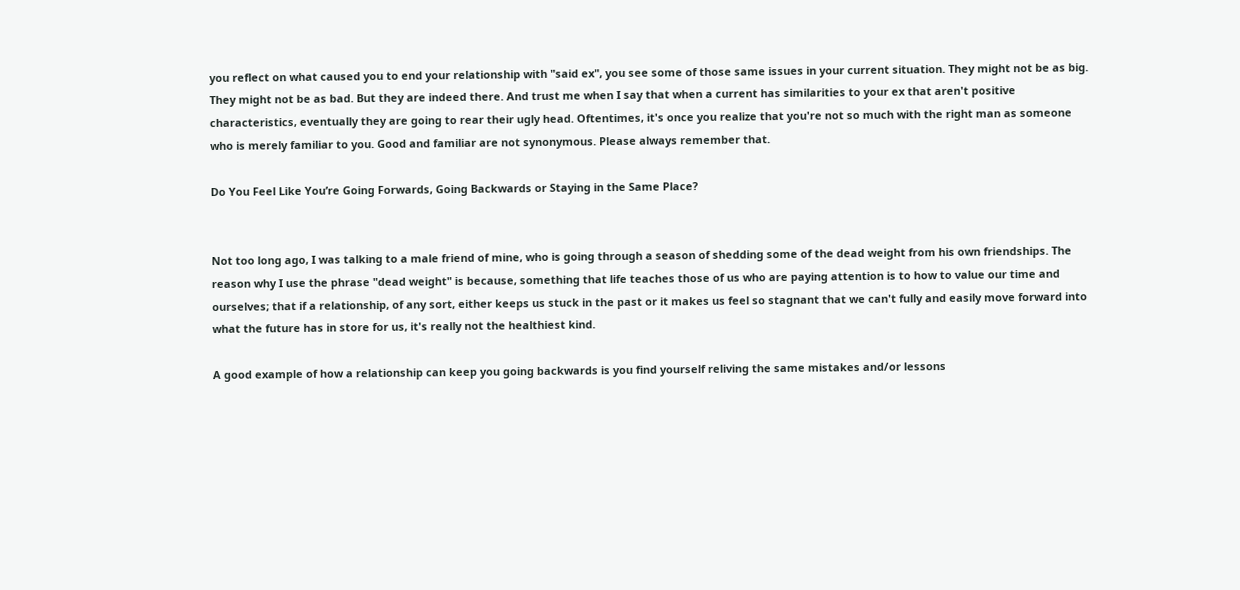you reflect on what caused you to end your relationship with "said ex", you see some of those same issues in your current situation. They might not be as big. They might not be as bad. But they are indeed there. And trust me when I say that when a current has similarities to your ex that aren't positive characteristics, eventually they are going to rear their ugly head. Oftentimes, it's once you realize that you're not so much with the right man as someone who is merely familiar to you. Good and familiar are not synonymous. Please always remember that.

Do You Feel Like You’re Going Forwards, Going Backwards or Staying in the Same Place?


Not too long ago, I was talking to a male friend of mine, who is going through a season of shedding some of the dead weight from his own friendships. The reason why I use the phrase "dead weight" is because, something that life teaches those of us who are paying attention is to how to value our time and ourselves; that if a relationship, of any sort, either keeps us stuck in the past or it makes us feel so stagnant that we can't fully and easily move forward into what the future has in store for us, it's really not the healthiest kind.

A good example of how a relationship can keep you going backwards is you find yourself reliving the same mistakes and/or lessons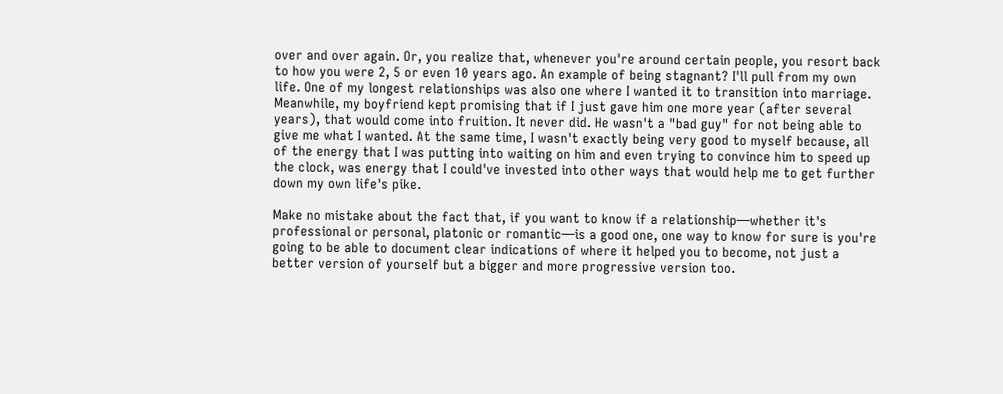over and over again. Or, you realize that, whenever you're around certain people, you resort back to how you were 2, 5 or even 10 years ago. An example of being stagnant? I'll pull from my own life. One of my longest relationships was also one where I wanted it to transition into marriage. Meanwhile, my boyfriend kept promising that if I just gave him one more year (after several years), that would come into fruition. It never did. He wasn't a "bad guy" for not being able to give me what I wanted. At the same time, I wasn't exactly being very good to myself because, all of the energy that I was putting into waiting on him and even trying to convince him to speed up the clock, was energy that I could've invested into other ways that would help me to get further down my own life's pike.

Make no mistake about the fact that, if you want to know if a relationship—whether it's professional or personal, platonic or romantic—is a good one, one way to know for sure is you're going to be able to document clear indications of where it helped you to become, not just a better version of yourself but a bigger and more progressive version too.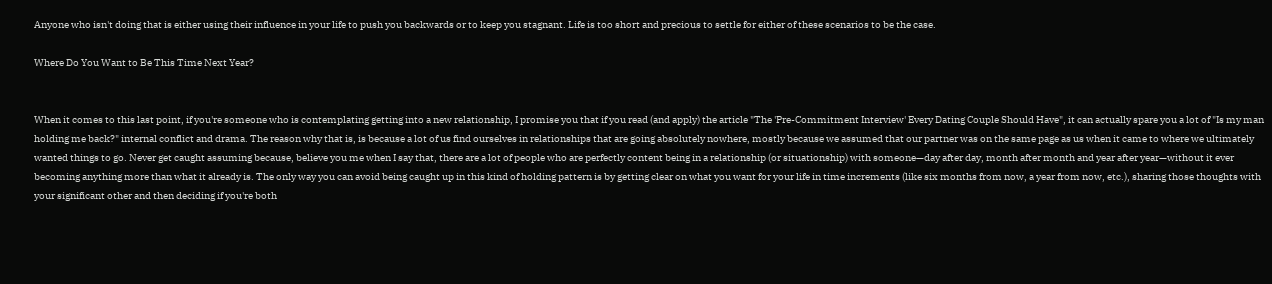Anyone who isn't doing that is either using their influence in your life to push you backwards or to keep you stagnant. Life is too short and precious to settle for either of these scenarios to be the case.

Where Do You Want to Be This Time Next Year?


When it comes to this last point, if you're someone who is contemplating getting into a new relationship, I promise you that if you read (and apply) the article "The 'Pre-Commitment Interview' Every Dating Couple Should Have", it can actually spare you a lot of "Is my man holding me back?" internal conflict and drama. The reason why that is, is because a lot of us find ourselves in relationships that are going absolutely nowhere, mostly because we assumed that our partner was on the same page as us when it came to where we ultimately wanted things to go. Never get caught assuming because, believe you me when I say that, there are a lot of people who are perfectly content being in a relationship (or situationship) with someone—day after day, month after month and year after year—without it ever becoming anything more than what it already is. The only way you can avoid being caught up in this kind of holding pattern is by getting clear on what you want for your life in time increments (like six months from now, a year from now, etc.), sharing those thoughts with your significant other and then deciding if you're both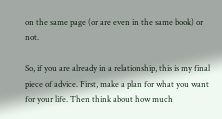on the same page (or are even in the same book) or not.

So, if you are already in a relationship, this is my final piece of advice. First, make a plan for what you want for your life. Then think about how much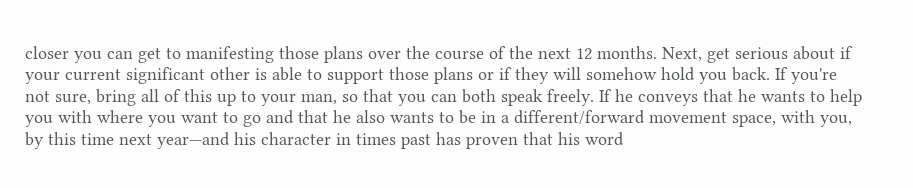closer you can get to manifesting those plans over the course of the next 12 months. Next, get serious about if your current significant other is able to support those plans or if they will somehow hold you back. If you're not sure, bring all of this up to your man, so that you can both speak freely. If he conveys that he wants to help you with where you want to go and that he also wants to be in a different/forward movement space, with you, by this time next year—and his character in times past has proven that his word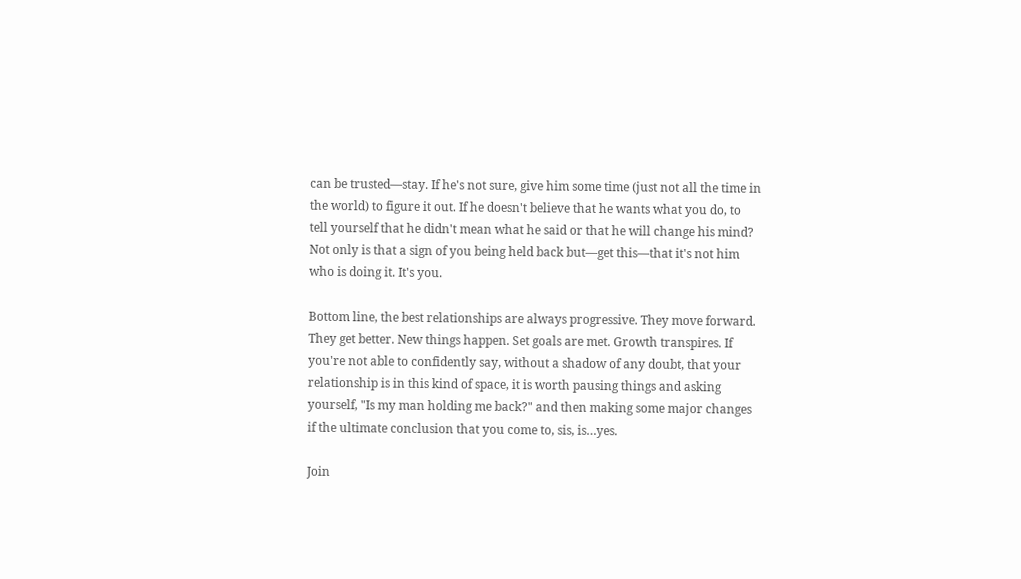can be trusted—stay. If he's not sure, give him some time (just not all the time in the world) to figure it out. If he doesn't believe that he wants what you do, to tell yourself that he didn't mean what he said or that he will change his mind? Not only is that a sign of you being held back but—get this—that it's not him who is doing it. It's you.

Bottom line, the best relationships are always progressive. They move forward. They get better. New things happen. Set goals are met. Growth transpires. If you're not able to confidently say, without a shadow of any doubt, that your relationship is in this kind of space, it is worth pausing things and asking yourself, "Is my man holding me back?" and then making some major changes if the ultimate conclusion that you come to, sis, is…yes.

Join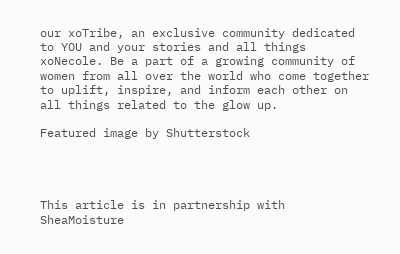our xoTribe, an exclusive community dedicated to YOU and your stories and all things xoNecole. Be a part of a growing community of women from all over the world who come together to uplift, inspire, and inform each other on all things related to the glow up.

Featured image by Shutterstock




This article is in partnership with SheaMoisture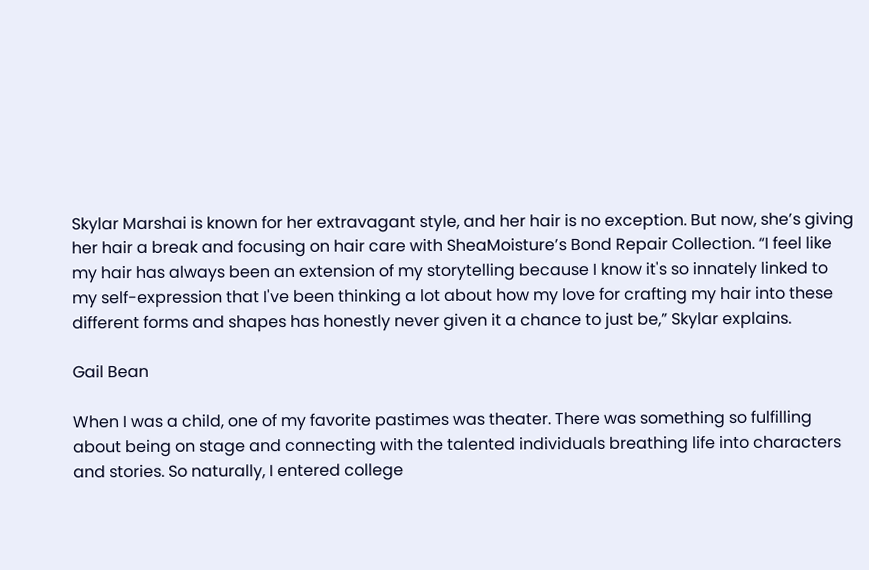Skylar Marshai is known for her extravagant style, and her hair is no exception. But now, she’s giving her hair a break and focusing on hair care with SheaMoisture’s Bond Repair Collection. “I feel like my hair has always been an extension of my storytelling because I know it's so innately linked to my self-expression that I've been thinking a lot about how my love for crafting my hair into these different forms and shapes has honestly never given it a chance to just be,” Skylar explains.

Gail Bean

When I was a child, one of my favorite pastimes was theater. There was something so fulfilling about being on stage and connecting with the talented individuals breathing life into characters and stories. So naturally, I entered college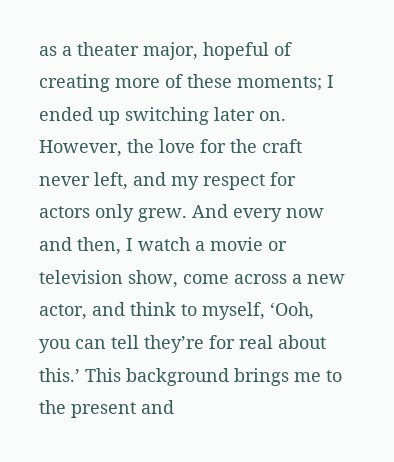as a theater major, hopeful of creating more of these moments; I ended up switching later on. However, the love for the craft never left, and my respect for actors only grew. And every now and then, I watch a movie or television show, come across a new actor, and think to myself, ‘Ooh, you can tell they’re for real about this.’ This background brings me to the present and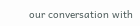our conversation with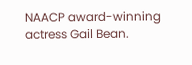NAACP award-winning actress Gail Bean.